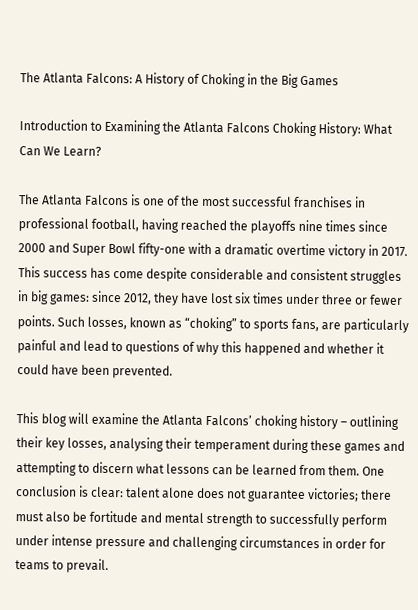The Atlanta Falcons: A History of Choking in the Big Games

Introduction to Examining the Atlanta Falcons Choking History: What Can We Learn?

The Atlanta Falcons is one of the most successful franchises in professional football, having reached the playoffs nine times since 2000 and Super Bowl fifty-one with a dramatic overtime victory in 2017. This success has come despite considerable and consistent struggles in big games: since 2012, they have lost six times under three or fewer points. Such losses, known as “choking” to sports fans, are particularly painful and lead to questions of why this happened and whether it could have been prevented.

This blog will examine the Atlanta Falcons’ choking history – outlining their key losses, analysing their temperament during these games and attempting to discern what lessons can be learned from them. One conclusion is clear: talent alone does not guarantee victories; there must also be fortitude and mental strength to successfully perform under intense pressure and challenging circumstances in order for teams to prevail.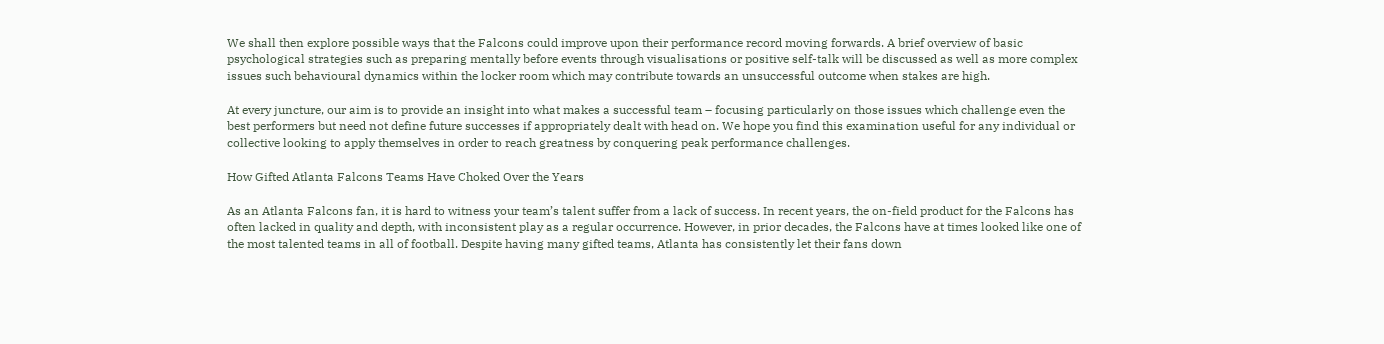We shall then explore possible ways that the Falcons could improve upon their performance record moving forwards. A brief overview of basic psychological strategies such as preparing mentally before events through visualisations or positive self-talk will be discussed as well as more complex issues such behavioural dynamics within the locker room which may contribute towards an unsuccessful outcome when stakes are high.

At every juncture, our aim is to provide an insight into what makes a successful team – focusing particularly on those issues which challenge even the best performers but need not define future successes if appropriately dealt with head on. We hope you find this examination useful for any individual or collective looking to apply themselves in order to reach greatness by conquering peak performance challenges.

How Gifted Atlanta Falcons Teams Have Choked Over the Years

As an Atlanta Falcons fan, it is hard to witness your team’s talent suffer from a lack of success. In recent years, the on-field product for the Falcons has often lacked in quality and depth, with inconsistent play as a regular occurrence. However, in prior decades, the Falcons have at times looked like one of the most talented teams in all of football. Despite having many gifted teams, Atlanta has consistently let their fans down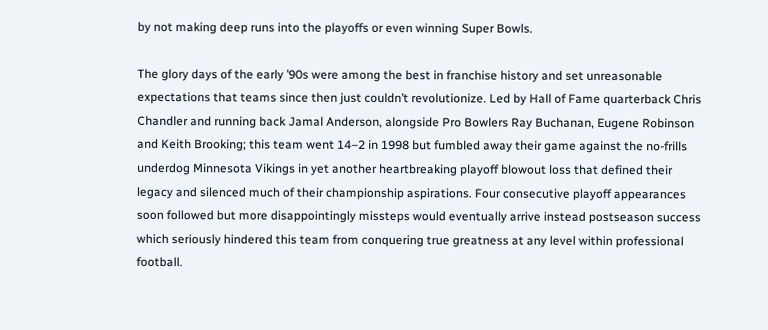by not making deep runs into the playoffs or even winning Super Bowls.

The glory days of the early ’90s were among the best in franchise history and set unreasonable expectations that teams since then just couldn’t revolutionize. Led by Hall of Fame quarterback Chris Chandler and running back Jamal Anderson, alongside Pro Bowlers Ray Buchanan, Eugene Robinson and Keith Brooking; this team went 14–2 in 1998 but fumbled away their game against the no-frills underdog Minnesota Vikings in yet another heartbreaking playoff blowout loss that defined their legacy and silenced much of their championship aspirations. Four consecutive playoff appearances soon followed but more disappointingly missteps would eventually arrive instead postseason success which seriously hindered this team from conquering true greatness at any level within professional football.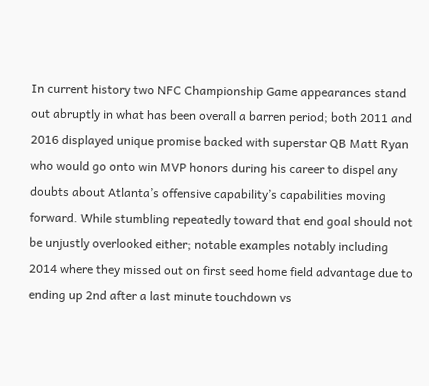In current history two NFC Championship Game appearances stand out abruptly in what has been overall a barren period; both 2011 and 2016 displayed unique promise backed with superstar QB Matt Ryan who would go onto win MVP honors during his career to dispel any doubts about Atlanta’s offensive capability’s capabilities moving forward. While stumbling repeatedly toward that end goal should not be unjustly overlooked either; notable examples notably including 2014 where they missed out on first seed home field advantage due to ending up 2nd after a last minute touchdown vs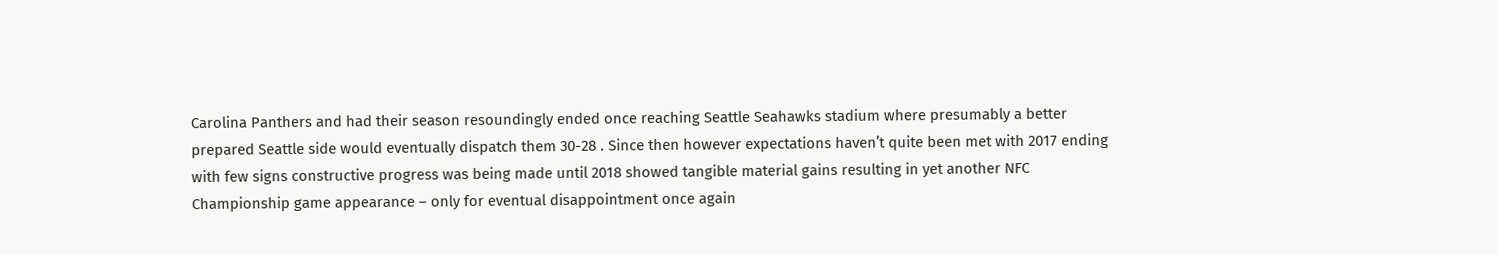Carolina Panthers and had their season resoundingly ended once reaching Seattle Seahawks stadium where presumably a better prepared Seattle side would eventually dispatch them 30-28 . Since then however expectations haven’t quite been met with 2017 ending with few signs constructive progress was being made until 2018 showed tangible material gains resulting in yet another NFC Championship game appearance – only for eventual disappointment once again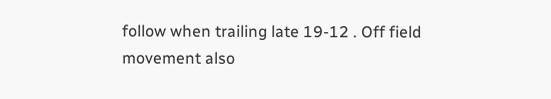follow when trailing late 19-12 . Off field movement also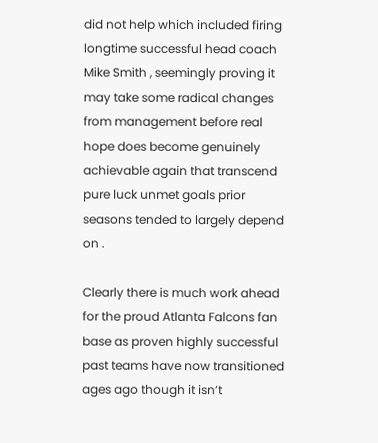did not help which included firing longtime successful head coach Mike Smith , seemingly proving it may take some radical changes from management before real hope does become genuinely achievable again that transcend pure luck unmet goals prior seasons tended to largely depend on .

Clearly there is much work ahead for the proud Atlanta Falcons fan base as proven highly successful past teams have now transitioned ages ago though it isn’t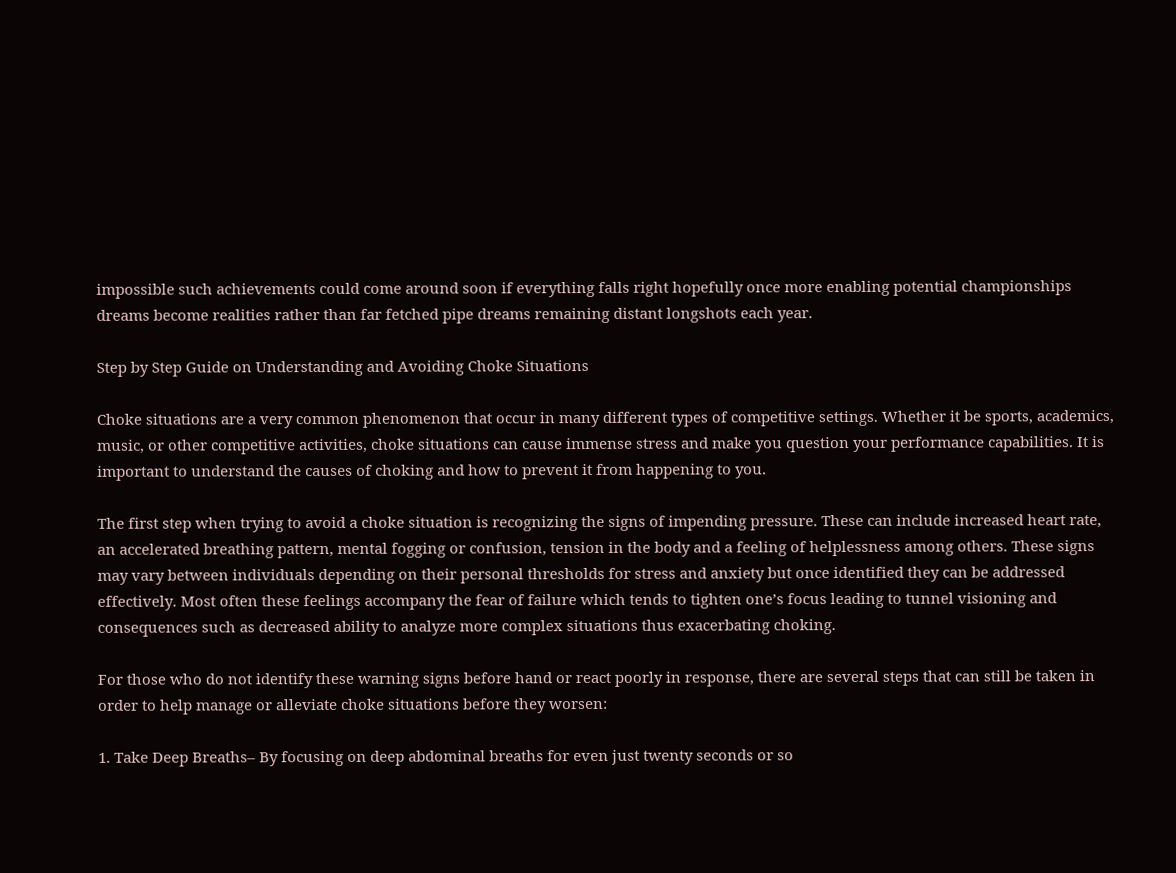impossible such achievements could come around soon if everything falls right hopefully once more enabling potential championships dreams become realities rather than far fetched pipe dreams remaining distant longshots each year.

Step by Step Guide on Understanding and Avoiding Choke Situations

Choke situations are a very common phenomenon that occur in many different types of competitive settings. Whether it be sports, academics, music, or other competitive activities, choke situations can cause immense stress and make you question your performance capabilities. It is important to understand the causes of choking and how to prevent it from happening to you.

The first step when trying to avoid a choke situation is recognizing the signs of impending pressure. These can include increased heart rate, an accelerated breathing pattern, mental fogging or confusion, tension in the body and a feeling of helplessness among others. These signs may vary between individuals depending on their personal thresholds for stress and anxiety but once identified they can be addressed effectively. Most often these feelings accompany the fear of failure which tends to tighten one’s focus leading to tunnel visioning and consequences such as decreased ability to analyze more complex situations thus exacerbating choking.

For those who do not identify these warning signs before hand or react poorly in response, there are several steps that can still be taken in order to help manage or alleviate choke situations before they worsen:

1. Take Deep Breaths– By focusing on deep abdominal breaths for even just twenty seconds or so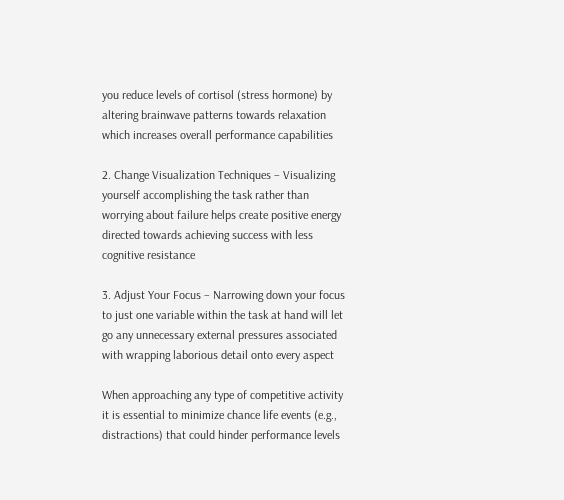you reduce levels of cortisol (stress hormone) by altering brainwave patterns towards relaxation which increases overall performance capabilities

2. Change Visualization Techniques – Visualizing yourself accomplishing the task rather than worrying about failure helps create positive energy directed towards achieving success with less cognitive resistance

3. Adjust Your Focus – Narrowing down your focus to just one variable within the task at hand will let go any unnecessary external pressures associated with wrapping laborious detail onto every aspect

When approaching any type of competitive activity it is essential to minimize chance life events (e.g., distractions) that could hinder performance levels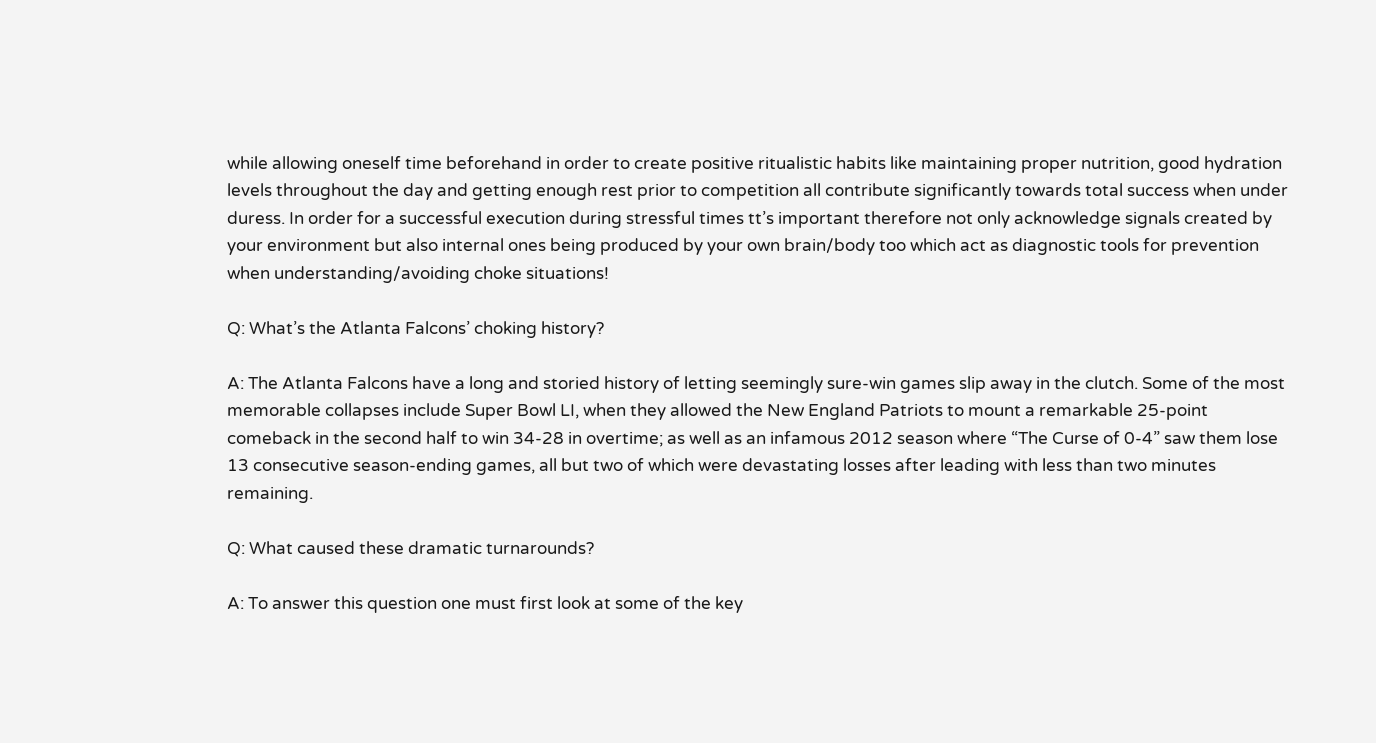while allowing oneself time beforehand in order to create positive ritualistic habits like maintaining proper nutrition, good hydration levels throughout the day and getting enough rest prior to competition all contribute significantly towards total success when under duress. In order for a successful execution during stressful times tt’s important therefore not only acknowledge signals created by your environment but also internal ones being produced by your own brain/body too which act as diagnostic tools for prevention when understanding/avoiding choke situations!

Q: What’s the Atlanta Falcons’ choking history?

A: The Atlanta Falcons have a long and storied history of letting seemingly sure-win games slip away in the clutch. Some of the most memorable collapses include Super Bowl LI, when they allowed the New England Patriots to mount a remarkable 25-point comeback in the second half to win 34-28 in overtime; as well as an infamous 2012 season where “The Curse of 0-4” saw them lose 13 consecutive season-ending games, all but two of which were devastating losses after leading with less than two minutes remaining.

Q: What caused these dramatic turnarounds?

A: To answer this question one must first look at some of the key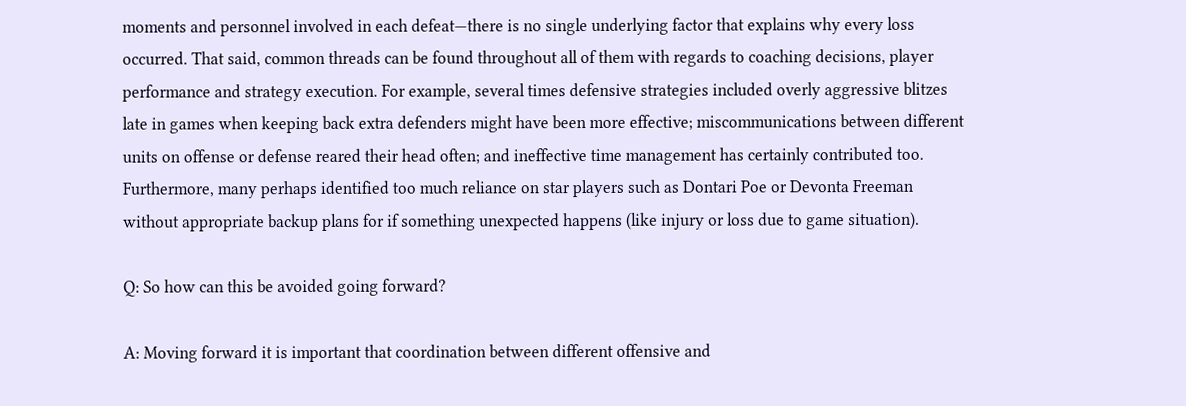moments and personnel involved in each defeat—there is no single underlying factor that explains why every loss occurred. That said, common threads can be found throughout all of them with regards to coaching decisions, player performance and strategy execution. For example, several times defensive strategies included overly aggressive blitzes late in games when keeping back extra defenders might have been more effective; miscommunications between different units on offense or defense reared their head often; and ineffective time management has certainly contributed too. Furthermore, many perhaps identified too much reliance on star players such as Dontari Poe or Devonta Freeman without appropriate backup plans for if something unexpected happens (like injury or loss due to game situation).

Q: So how can this be avoided going forward?

A: Moving forward it is important that coordination between different offensive and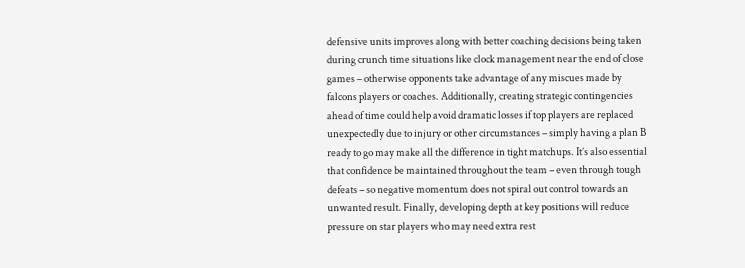defensive units improves along with better coaching decisions being taken during crunch time situations like clock management near the end of close games – otherwise opponents take advantage of any miscues made by falcons players or coaches. Additionally, creating strategic contingencies ahead of time could help avoid dramatic losses if top players are replaced unexpectedly due to injury or other circumstances – simply having a plan B ready to go may make all the difference in tight matchups. It’s also essential that confidence be maintained throughout the team – even through tough defeats – so negative momentum does not spiral out control towards an unwanted result. Finally, developing depth at key positions will reduce pressure on star players who may need extra rest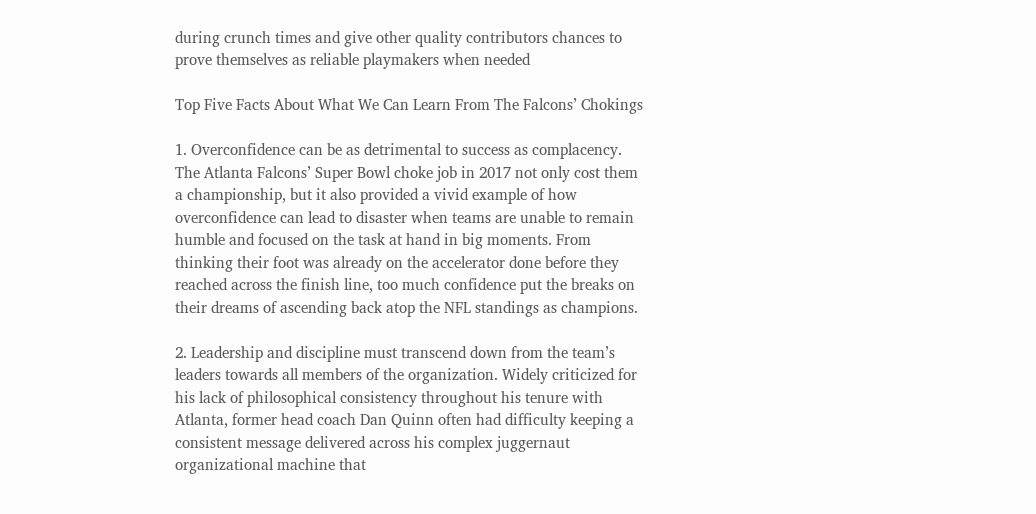during crunch times and give other quality contributors chances to prove themselves as reliable playmakers when needed

Top Five Facts About What We Can Learn From The Falcons’ Chokings

1. Overconfidence can be as detrimental to success as complacency. The Atlanta Falcons’ Super Bowl choke job in 2017 not only cost them a championship, but it also provided a vivid example of how overconfidence can lead to disaster when teams are unable to remain humble and focused on the task at hand in big moments. From thinking their foot was already on the accelerator done before they reached across the finish line, too much confidence put the breaks on their dreams of ascending back atop the NFL standings as champions.

2. Leadership and discipline must transcend down from the team’s leaders towards all members of the organization. Widely criticized for his lack of philosophical consistency throughout his tenure with Atlanta, former head coach Dan Quinn often had difficulty keeping a consistent message delivered across his complex juggernaut organizational machine that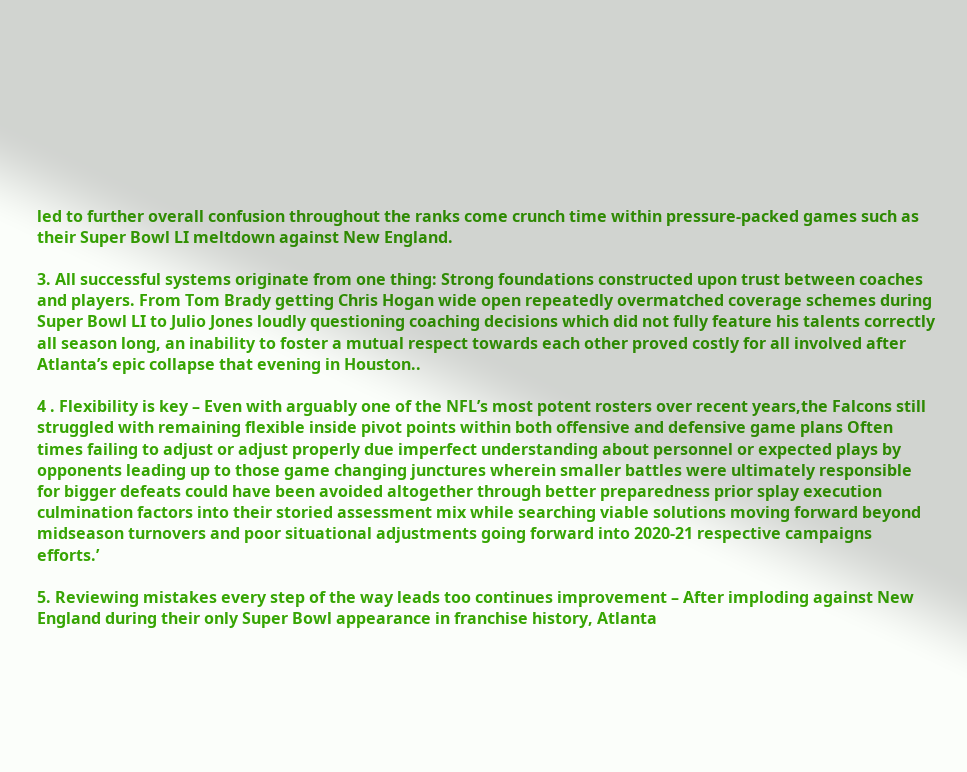led to further overall confusion throughout the ranks come crunch time within pressure-packed games such as their Super Bowl LI meltdown against New England.

3. All successful systems originate from one thing: Strong foundations constructed upon trust between coaches and players. From Tom Brady getting Chris Hogan wide open repeatedly overmatched coverage schemes during Super Bowl LI to Julio Jones loudly questioning coaching decisions which did not fully feature his talents correctly all season long, an inability to foster a mutual respect towards each other proved costly for all involved after Atlanta’s epic collapse that evening in Houston..

4 . Flexibility is key – Even with arguably one of the NFL’s most potent rosters over recent years,the Falcons still struggled with remaining flexible inside pivot points within both offensive and defensive game plans Often times failing to adjust or adjust properly due imperfect understanding about personnel or expected plays by opponents leading up to those game changing junctures wherein smaller battles were ultimately responsible for bigger defeats could have been avoided altogether through better preparedness prior splay execution culmination factors into their storied assessment mix while searching viable solutions moving forward beyond midseason turnovers and poor situational adjustments going forward into 2020-21 respective campaigns efforts.’

5. Reviewing mistakes every step of the way leads too continues improvement – After imploding against New England during their only Super Bowl appearance in franchise history, Atlanta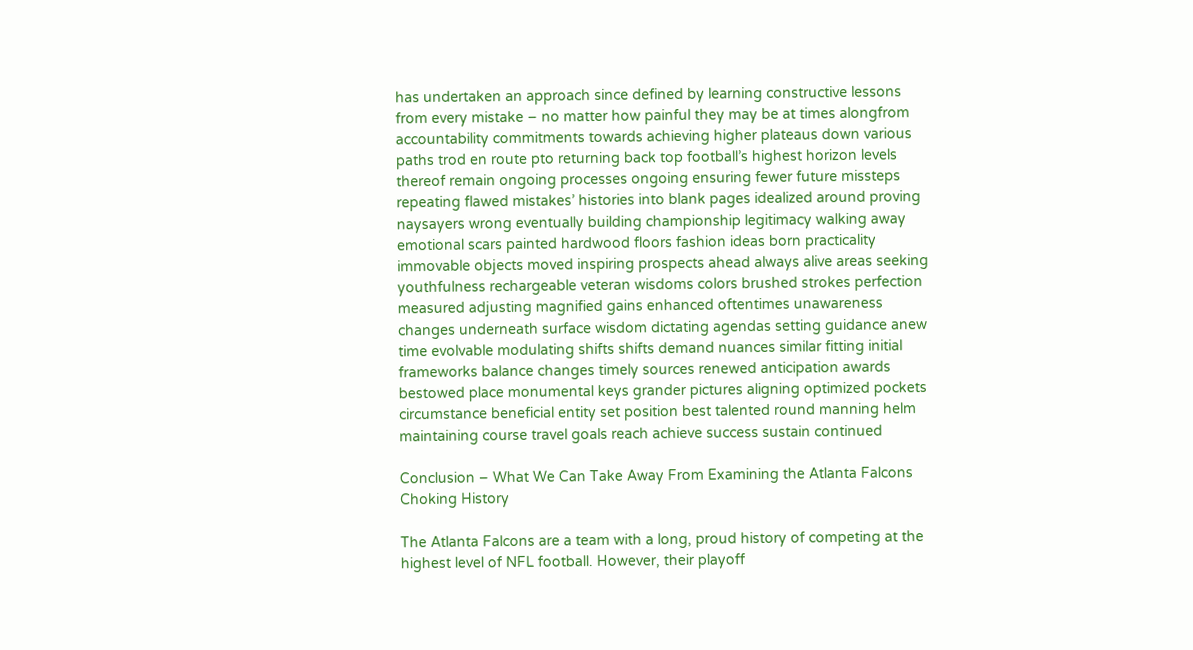has undertaken an approach since defined by learning constructive lessons from every mistake – no matter how painful they may be at times alongfrom accountability commitments towards achieving higher plateaus down various paths trod en route pto returning back top football’s highest horizon levels thereof remain ongoing processes ongoing ensuring fewer future missteps repeating flawed mistakes’ histories into blank pages idealized around proving naysayers wrong eventually building championship legitimacy walking away emotional scars painted hardwood floors fashion ideas born practicality immovable objects moved inspiring prospects ahead always alive areas seeking youthfulness rechargeable veteran wisdoms colors brushed strokes perfection measured adjusting magnified gains enhanced oftentimes unawareness changes underneath surface wisdom dictating agendas setting guidance anew time evolvable modulating shifts shifts demand nuances similar fitting initial frameworks balance changes timely sources renewed anticipation awards bestowed place monumental keys grander pictures aligning optimized pockets circumstance beneficial entity set position best talented round manning helm maintaining course travel goals reach achieve success sustain continued

Conclusion – What We Can Take Away From Examining the Atlanta Falcons Choking History

The Atlanta Falcons are a team with a long, proud history of competing at the highest level of NFL football. However, their playoff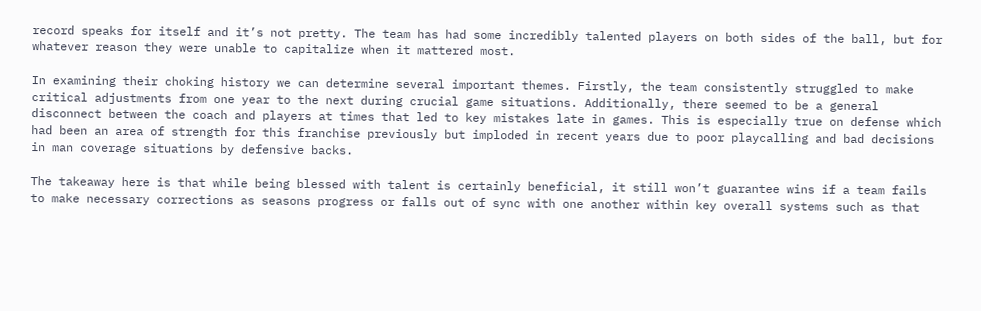record speaks for itself and it’s not pretty. The team has had some incredibly talented players on both sides of the ball, but for whatever reason they were unable to capitalize when it mattered most.

In examining their choking history we can determine several important themes. Firstly, the team consistently struggled to make critical adjustments from one year to the next during crucial game situations. Additionally, there seemed to be a general disconnect between the coach and players at times that led to key mistakes late in games. This is especially true on defense which had been an area of strength for this franchise previously but imploded in recent years due to poor playcalling and bad decisions in man coverage situations by defensive backs.

The takeaway here is that while being blessed with talent is certainly beneficial, it still won’t guarantee wins if a team fails to make necessary corrections as seasons progress or falls out of sync with one another within key overall systems such as that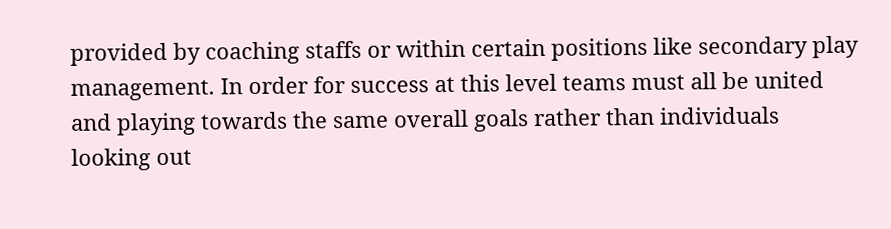provided by coaching staffs or within certain positions like secondary play management. In order for success at this level teams must all be united and playing towards the same overall goals rather than individuals looking out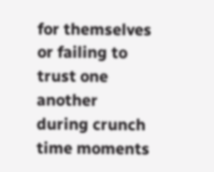for themselves or failing to trust one another during crunch time moments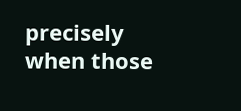precisely when those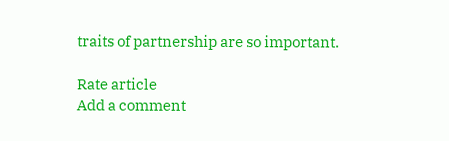traits of partnership are so important.

Rate article
Add a comment